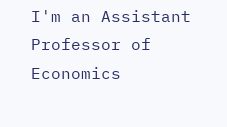I'm an Assistant Professor of Economics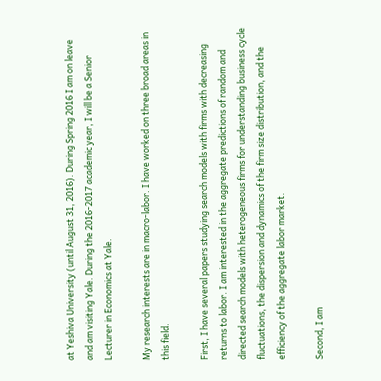at Yeshiva University (until August 31, 2016). During Spring 2016 I am on leave and am visiting Yale. During the 2016-2017 academic year, I will be a Senior Lecturer in Economics at Yale.

My research interests are in macro-labor. I have worked on three broad areas in this field.

First, I have several papers studying search models with firms with decreasing returns to labor. I am interested in the aggregate predictions of random and directed search models with heterogeneous firms for understanding business cycle fluctuations, the dispersion and dynamics of the firm size distribution, and the efficiency of the aggregate labor market.

Second, I am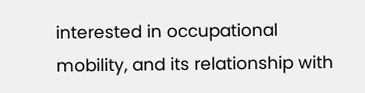interested in occupational mobility, and its relationship with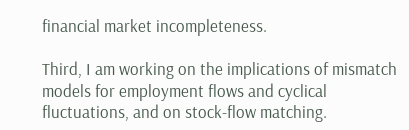financial market incompleteness.

Third, I am working on the implications of mismatch models for employment flows and cyclical fluctuations, and on stock-flow matching.